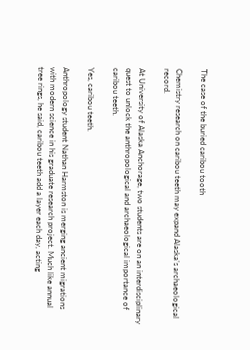The case of the buried caribou tooth

Chemistry research on caribou teeth may expand Alaska’s archaeological record.

At University of Alaska Anchorage, two students are on an interdisciplinary quest to unlock the anthropological and archaeological importance of caribou teeth.

Yes, caribou teeth.

Anthropology student Nathan Harmston is merging ancient migrations with modern science in his graduate research project. Much like annual tree rings, he said, caribou teeth add a layer each day, acting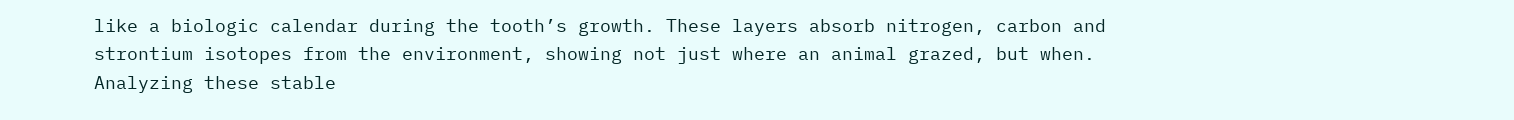like a biologic calendar during the tooth’s growth. These layers absorb nitrogen, carbon and strontium isotopes from the environment, showing not just where an animal grazed, but when. Analyzing these stable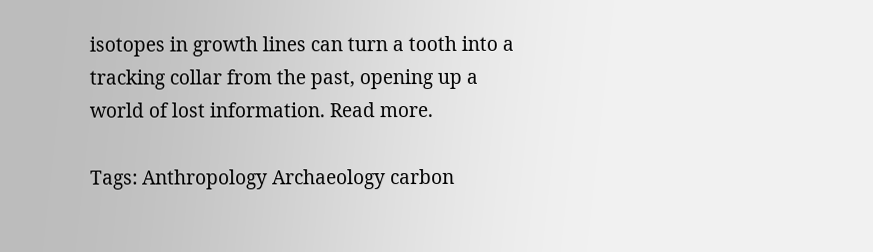isotopes in growth lines can turn a tooth into a tracking collar from the past, opening up a world of lost information. Read more.

Tags: Anthropology Archaeology carbon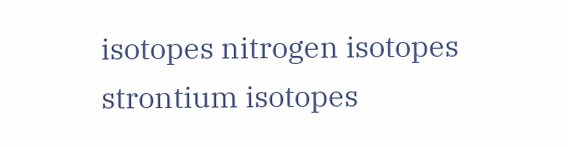isotopes nitrogen isotopes strontium isotopes